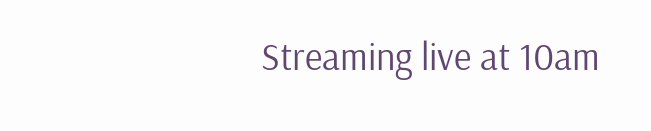Streaming live at 10am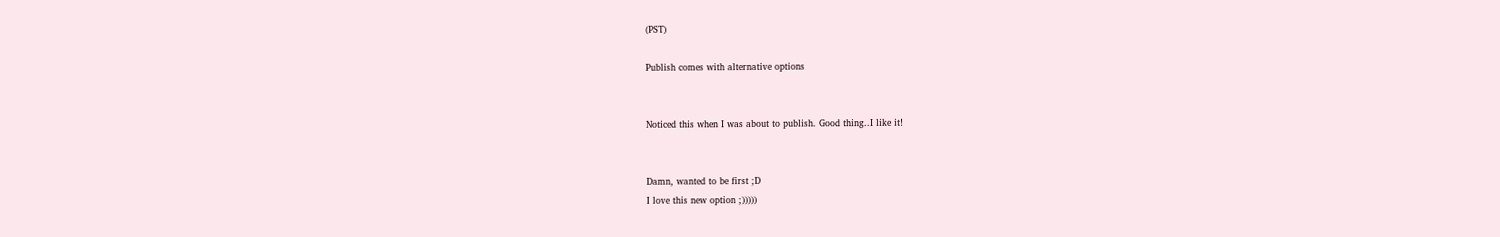(PST)

Publish comes with alternative options


Noticed this when I was about to publish. Good thing..I like it!


Damn, wanted to be first ;D
I love this new option ;)))))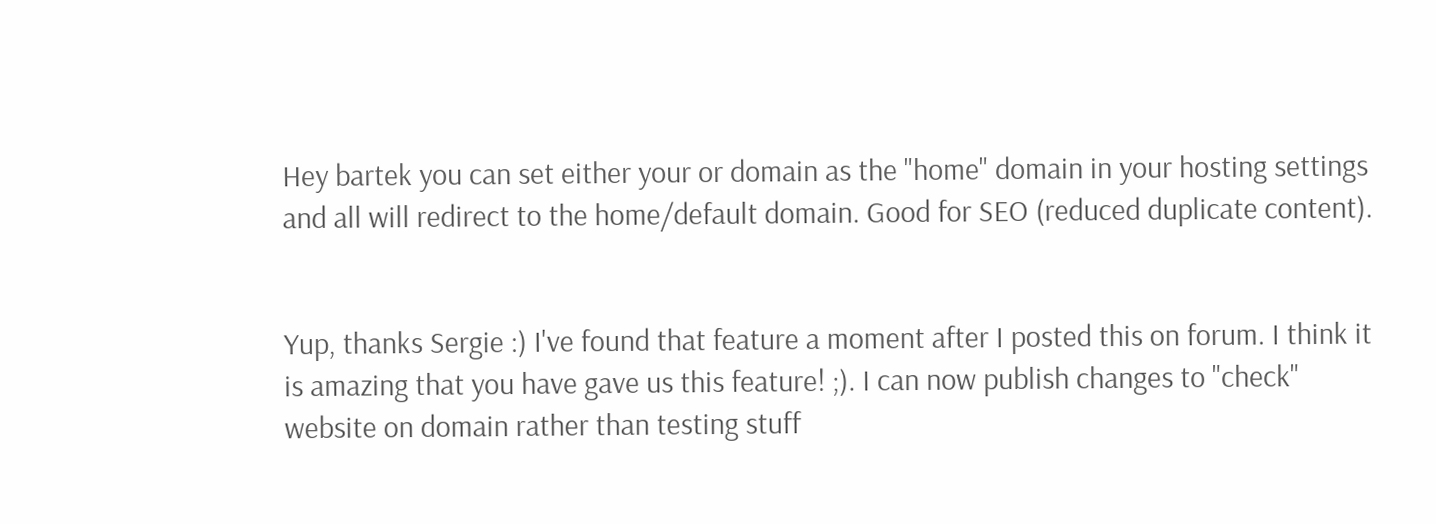Hey bartek you can set either your or domain as the "home" domain in your hosting settings and all will redirect to the home/default domain. Good for SEO (reduced duplicate content).


Yup, thanks Sergie :) I've found that feature a moment after I posted this on forum. I think it is amazing that you have gave us this feature! ;). I can now publish changes to "check" website on domain rather than testing stuff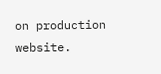on production website.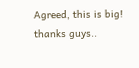Agreed, this is big!
thanks guys..